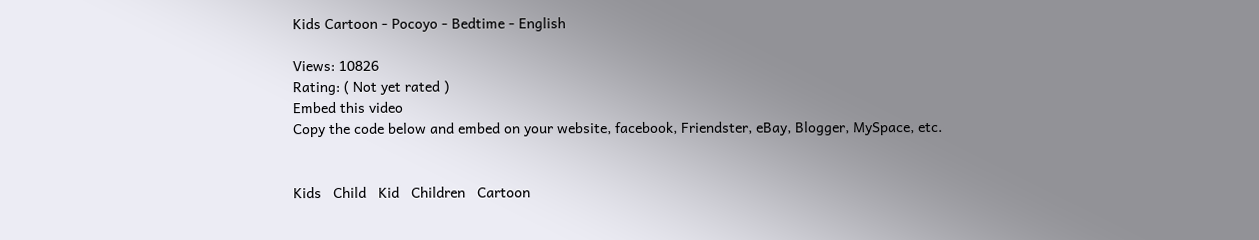Kids Cartoon - Pocoyo - Bedtime - English

Views: 10826
Rating: ( Not yet rated )
Embed this video
Copy the code below and embed on your website, facebook, Friendster, eBay, Blogger, MySpace, etc.


Kids   Child   Kid   Children   Cartoon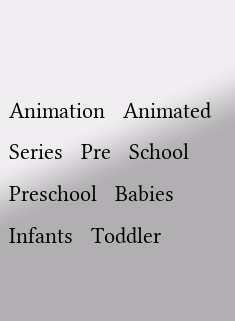Animation   Animated   Series   Pre   School   Preschool   Babies   Infants   Toddler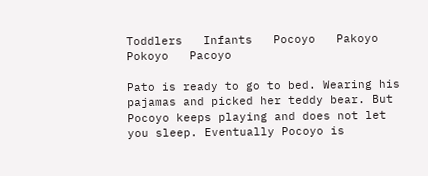Toddlers   Infants   Pocoyo   Pakoyo   Pokoyo   Pacoyo

Pato is ready to go to bed. Wearing his pajamas and picked her teddy bear. But Pocoyo keeps playing and does not let you sleep. Eventually Pocoyo is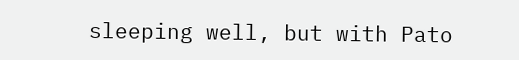sleeping well, but with Pato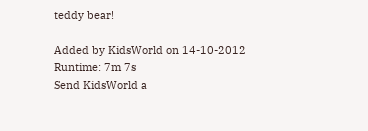teddy bear!

Added by KidsWorld on 14-10-2012
Runtime: 7m 7s
Send KidsWorld a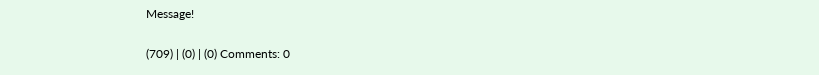Message!

(709) | (0) | (0) Comments: 0